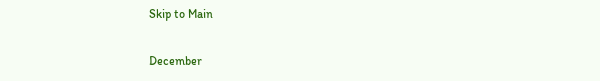Skip to Main

December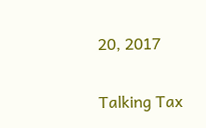20, 2017

Talking Tax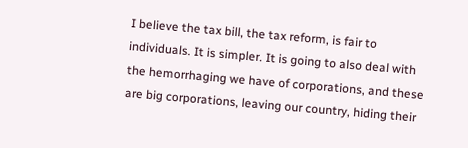I believe the tax bill, the tax reform, is fair to individuals. It is simpler. It is going to also deal with the hemorrhaging we have of corporations, and these are big corporations, leaving our country, hiding their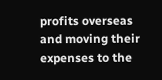profits overseas and moving their expenses to the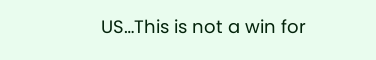US…This is not a win for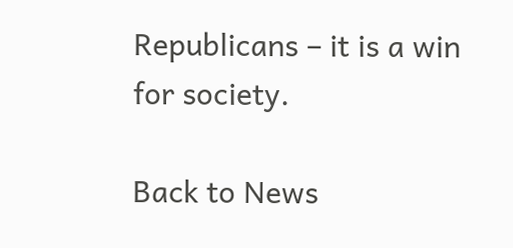Republicans – it is a win for society.

Back to News